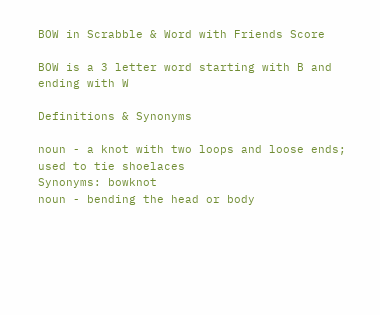BOW in Scrabble & Word with Friends Score

BOW is a 3 letter word starting with B and ending with W

Definitions & Synonyms

noun - a knot with two loops and loose ends; used to tie shoelaces
Synonyms: bowknot
noun - bending the head or body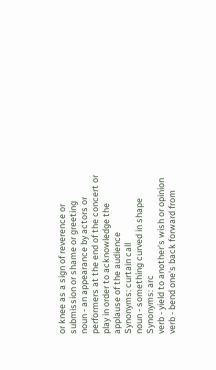or knee as a sign of reverence or submission or shame or greeting
noun - an appearance by actors or performers at the end of the concert or play in order to acknowledge the applause of the audience
Synonyms: curtain call
noun - something curved in shape
Synonyms: arc
verb - yield to another's wish or opinion
verb - bend one's back forward from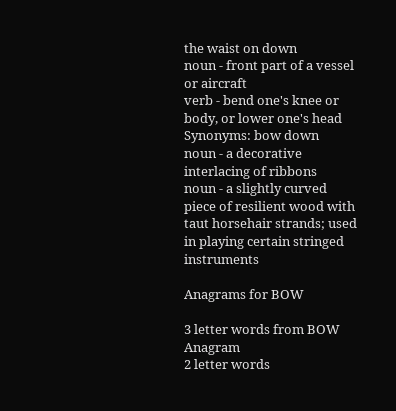the waist on down
noun - front part of a vessel or aircraft
verb - bend one's knee or body, or lower one's head
Synonyms: bow down
noun - a decorative interlacing of ribbons
noun - a slightly curved piece of resilient wood with taut horsehair strands; used in playing certain stringed instruments

Anagrams for BOW

3 letter words from BOW Anagram
2 letter words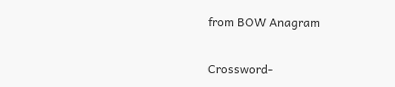from BOW Anagram

Crossword-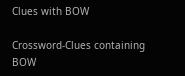Clues with BOW

Crossword-Clues containing BOW